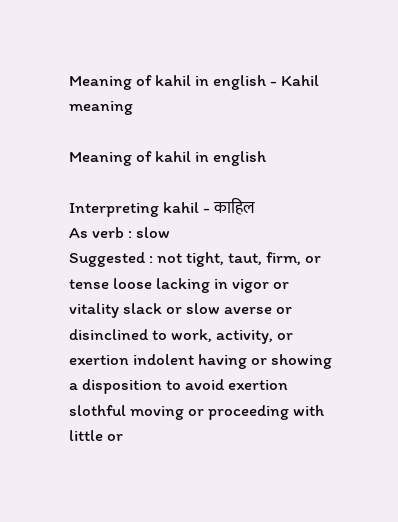Meaning of kahil in english - Kahil meaning

Meaning of kahil in english

Interpreting kahil - काहिल
As verb : slow
Suggested : not tight, taut, firm, or tense loose lacking in vigor or vitality slack or slow averse or disinclined to work, activity, or exertion indolent having or showing a disposition to avoid exertion slothful moving or proceeding with little or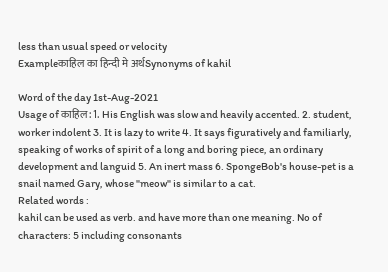less than usual speed or velocity
Exampleकाहिल का हिन्दी मे अर्थSynonyms of kahil

Word of the day 1st-Aug-2021
Usage of काहिल: 1. His English was slow and heavily accented. 2. student, worker indolent 3. It is lazy to write 4. It says figuratively and familiarly, speaking of works of spirit of a long and boring piece, an ordinary development and languid 5. An inert mass 6. SpongeBob's house-pet is a snail named Gary, whose "meow" is similar to a cat.
Related words :
kahil can be used as verb. and have more than one meaning. No of characters: 5 including consonants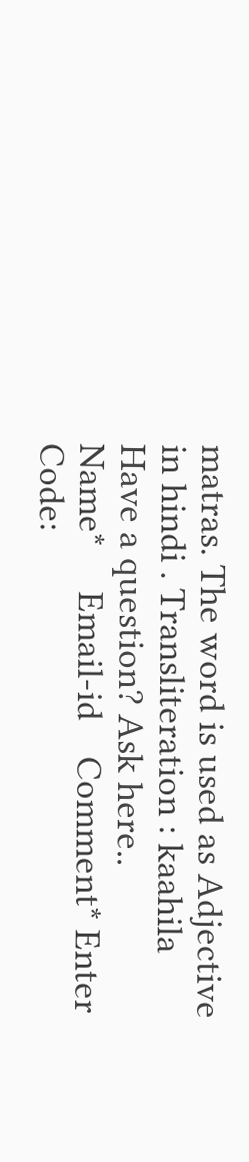matras. The word is used as Adjective in hindi . Transliteration : kaahila
Have a question? Ask here..
Name*     Email-id    Comment* Enter Code: